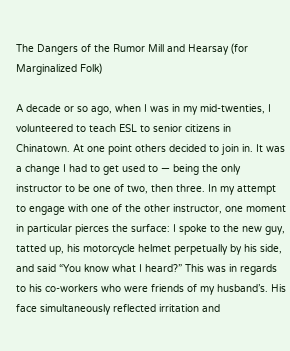The Dangers of the Rumor Mill and Hearsay (for Marginalized Folk)

A decade or so ago, when I was in my mid-twenties, I volunteered to teach ESL to senior citizens in Chinatown. At one point others decided to join in. It was a change I had to get used to — being the only instructor to be one of two, then three. In my attempt to engage with one of the other instructor, one moment in particular pierces the surface: I spoke to the new guy, tatted up, his motorcycle helmet perpetually by his side, and said “You know what I heard?” This was in regards to his co-workers who were friends of my husband’s. His face simultaneously reflected irritation and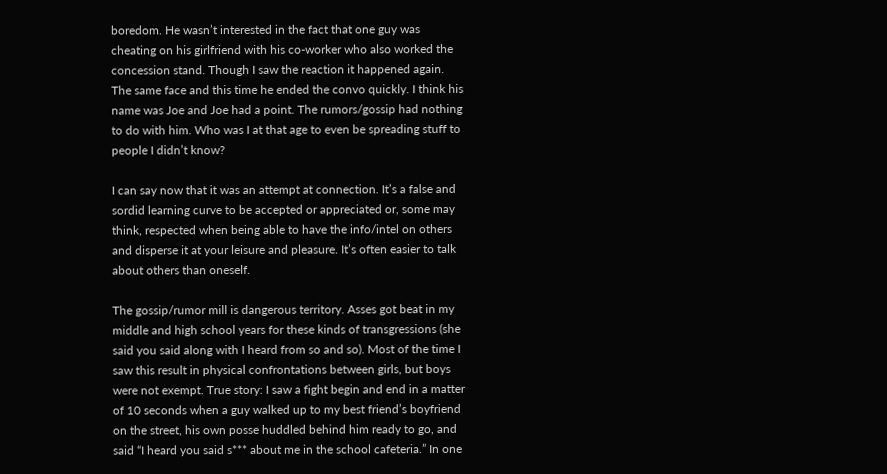boredom. He wasn’t interested in the fact that one guy was cheating on his girlfriend with his co-worker who also worked the concession stand. Though I saw the reaction it happened again. The same face and this time he ended the convo quickly. I think his name was Joe and Joe had a point. The rumors/gossip had nothing to do with him. Who was I at that age to even be spreading stuff to people I didn’t know?

I can say now that it was an attempt at connection. It’s a false and sordid learning curve to be accepted or appreciated or, some may think, respected when being able to have the info/intel on others and disperse it at your leisure and pleasure. It’s often easier to talk about others than oneself.

The gossip/rumor mill is dangerous territory. Asses got beat in my middle and high school years for these kinds of transgressions (she said you said along with I heard from so and so). Most of the time I saw this result in physical confrontations between girls, but boys were not exempt. True story: I saw a fight begin and end in a matter of 10 seconds when a guy walked up to my best friend’s boyfriend on the street, his own posse huddled behind him ready to go, and said “I heard you said s*** about me in the school cafeteria.” In one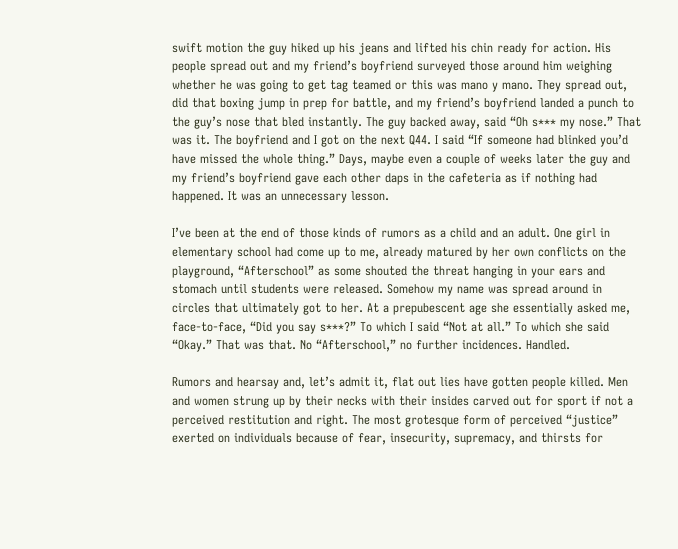swift motion the guy hiked up his jeans and lifted his chin ready for action. His people spread out and my friend’s boyfriend surveyed those around him weighing whether he was going to get tag teamed or this was mano y mano. They spread out, did that boxing jump in prep for battle, and my friend’s boyfriend landed a punch to the guy’s nose that bled instantly. The guy backed away, said “Oh s*** my nose.” That was it. The boyfriend and I got on the next Q44. I said “If someone had blinked you’d have missed the whole thing.” Days, maybe even a couple of weeks later the guy and my friend’s boyfriend gave each other daps in the cafeteria as if nothing had happened. It was an unnecessary lesson.

I’ve been at the end of those kinds of rumors as a child and an adult. One girl in elementary school had come up to me, already matured by her own conflicts on the playground, “Afterschool” as some shouted the threat hanging in your ears and stomach until students were released. Somehow my name was spread around in circles that ultimately got to her. At a prepubescent age she essentially asked me, face-to-face, “Did you say s***?” To which I said “Not at all.” To which she said “Okay.” That was that. No “Afterschool,” no further incidences. Handled.

Rumors and hearsay and, let’s admit it, flat out lies have gotten people killed. Men and women strung up by their necks with their insides carved out for sport if not a perceived restitution and right. The most grotesque form of perceived “justice” exerted on individuals because of fear, insecurity, supremacy, and thirsts for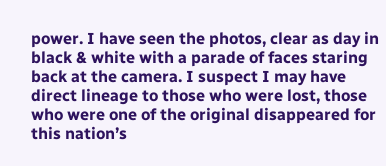power. I have seen the photos, clear as day in black & white with a parade of faces staring back at the camera. I suspect I may have direct lineage to those who were lost, those who were one of the original disappeared for this nation’s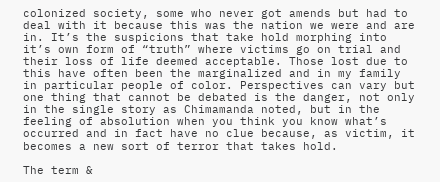colonized society, some who never got amends but had to deal with it because this was the nation we were and are in. It’s the suspicions that take hold morphing into it’s own form of “truth” where victims go on trial and their loss of life deemed acceptable. Those lost due to this have often been the marginalized and in my family in particular people of color. Perspectives can vary but one thing that cannot be debated is the danger, not only in the single story as Chimamanda noted, but in the feeling of absolution when you think you know what’s occurred and in fact have no clue because, as victim, it becomes a new sort of terror that takes hold.

The term &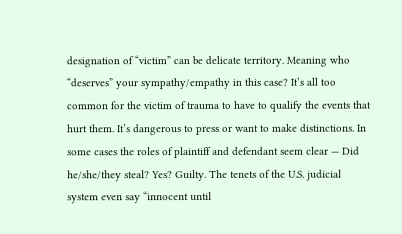designation of “victim” can be delicate territory. Meaning who “deserves” your sympathy/empathy in this case? It’s all too common for the victim of trauma to have to qualify the events that hurt them. It’s dangerous to press or want to make distinctions. In some cases the roles of plaintiff and defendant seem clear — Did he/she/they steal? Yes? Guilty. The tenets of the U.S. judicial system even say “innocent until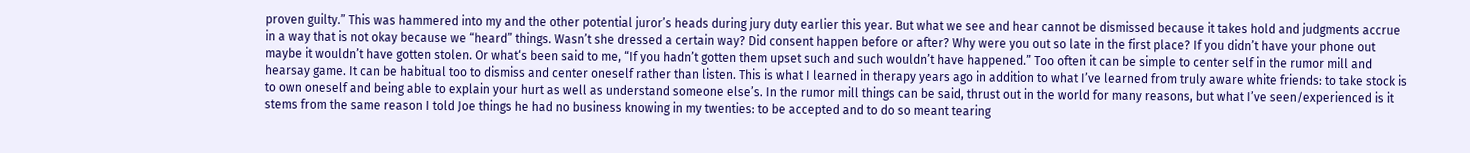proven guilty.” This was hammered into my and the other potential juror’s heads during jury duty earlier this year. But what we see and hear cannot be dismissed because it takes hold and judgments accrue in a way that is not okay because we “heard” things. Wasn’t she dressed a certain way? Did consent happen before or after? Why were you out so late in the first place? If you didn’t have your phone out maybe it wouldn’t have gotten stolen. Or what‘s been said to me, “If you hadn’t gotten them upset such and such wouldn’t have happened.” Too often it can be simple to center self in the rumor mill and hearsay game. It can be habitual too to dismiss and center oneself rather than listen. This is what I learned in therapy years ago in addition to what I’ve learned from truly aware white friends: to take stock is to own oneself and being able to explain your hurt as well as understand someone else’s. In the rumor mill things can be said, thrust out in the world for many reasons, but what I’ve seen/experienced is it stems from the same reason I told Joe things he had no business knowing in my twenties: to be accepted and to do so meant tearing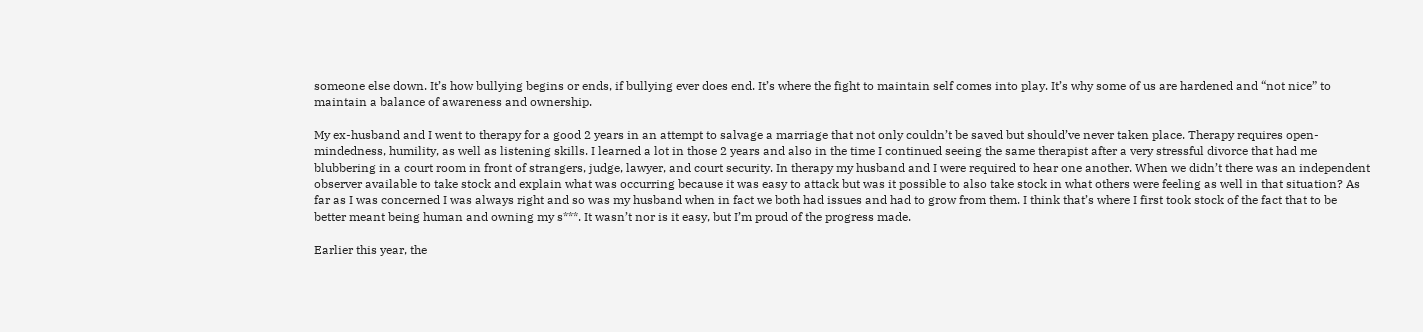someone else down. It’s how bullying begins or ends, if bullying ever does end. It’s where the fight to maintain self comes into play. It’s why some of us are hardened and “not nice” to maintain a balance of awareness and ownership.

My ex-husband and I went to therapy for a good 2 years in an attempt to salvage a marriage that not only couldn’t be saved but should’ve never taken place. Therapy requires open-mindedness, humility, as well as listening skills. I learned a lot in those 2 years and also in the time I continued seeing the same therapist after a very stressful divorce that had me blubbering in a court room in front of strangers, judge, lawyer, and court security. In therapy my husband and I were required to hear one another. When we didn’t there was an independent observer available to take stock and explain what was occurring because it was easy to attack but was it possible to also take stock in what others were feeling as well in that situation? As far as I was concerned I was always right and so was my husband when in fact we both had issues and had to grow from them. I think that’s where I first took stock of the fact that to be better meant being human and owning my s***. It wasn’t nor is it easy, but I’m proud of the progress made.

Earlier this year, the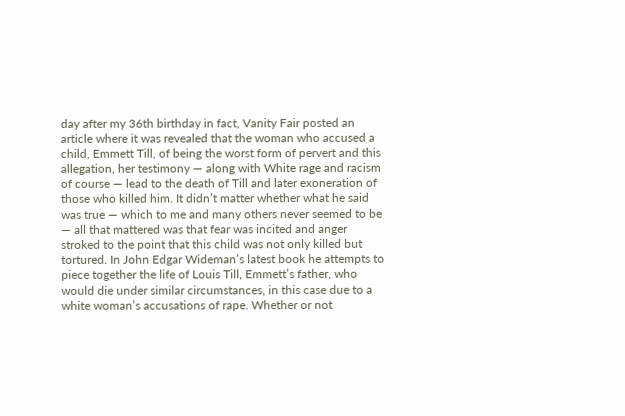day after my 36th birthday in fact, Vanity Fair posted an article where it was revealed that the woman who accused a child, Emmett Till, of being the worst form of pervert and this allegation, her testimony — along with White rage and racism of course — lead to the death of Till and later exoneration of those who killed him. It didn’t matter whether what he said was true — which to me and many others never seemed to be — all that mattered was that fear was incited and anger stroked to the point that this child was not only killed but tortured. In John Edgar Wideman’s latest book he attempts to piece together the life of Louis Till, Emmett’s father, who would die under similar circumstances, in this case due to a white woman’s accusations of rape. Whether or not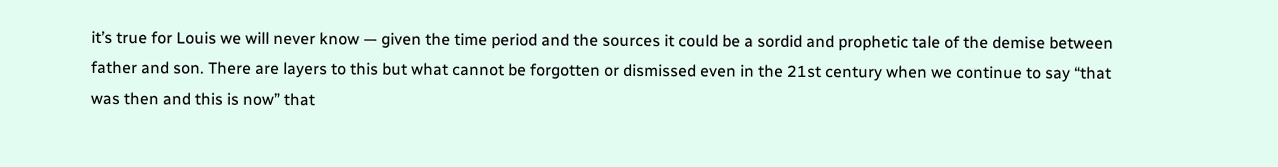it’s true for Louis we will never know — given the time period and the sources it could be a sordid and prophetic tale of the demise between father and son. There are layers to this but what cannot be forgotten or dismissed even in the 21st century when we continue to say “that was then and this is now” that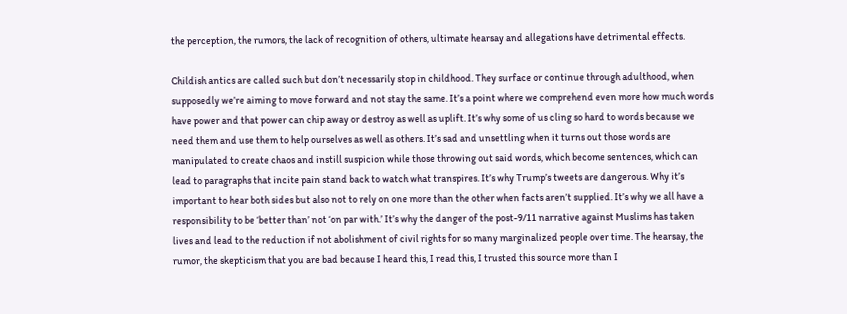the perception, the rumors, the lack of recognition of others, ultimate hearsay and allegations have detrimental effects.

Childish antics are called such but don’t necessarily stop in childhood. They surface or continue through adulthood, when supposedly we’re aiming to move forward and not stay the same. It’s a point where we comprehend even more how much words have power and that power can chip away or destroy as well as uplift. It’s why some of us cling so hard to words because we need them and use them to help ourselves as well as others. It’s sad and unsettling when it turns out those words are manipulated to create chaos and instill suspicion while those throwing out said words, which become sentences, which can lead to paragraphs that incite pain stand back to watch what transpires. It’s why Trump’s tweets are dangerous. Why it’s important to hear both sides but also not to rely on one more than the other when facts aren’t supplied. It’s why we all have a responsibility to be ‘better than’ not ‘on par with.’ It’s why the danger of the post-9/11 narrative against Muslims has taken lives and lead to the reduction if not abolishment of civil rights for so many marginalized people over time. The hearsay, the rumor, the skepticism that you are bad because I heard this, I read this, I trusted this source more than I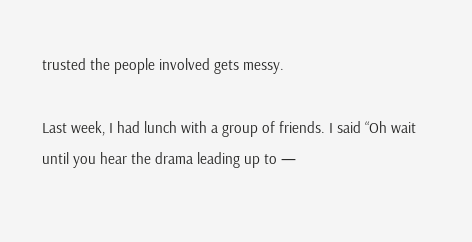trusted the people involved gets messy.

Last week, I had lunch with a group of friends. I said “Oh wait until you hear the drama leading up to —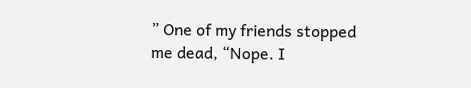” One of my friends stopped me dead, “Nope. I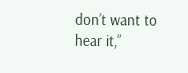don’t want to hear it,”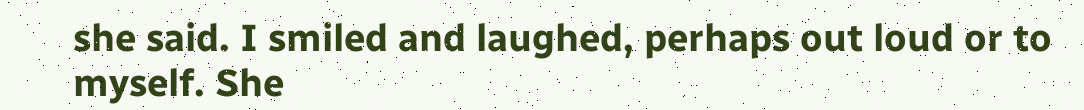she said. I smiled and laughed, perhaps out loud or to myself. She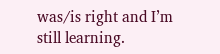was/is right and I’m still learning.